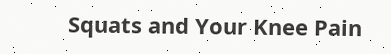Squats and Your Knee Pain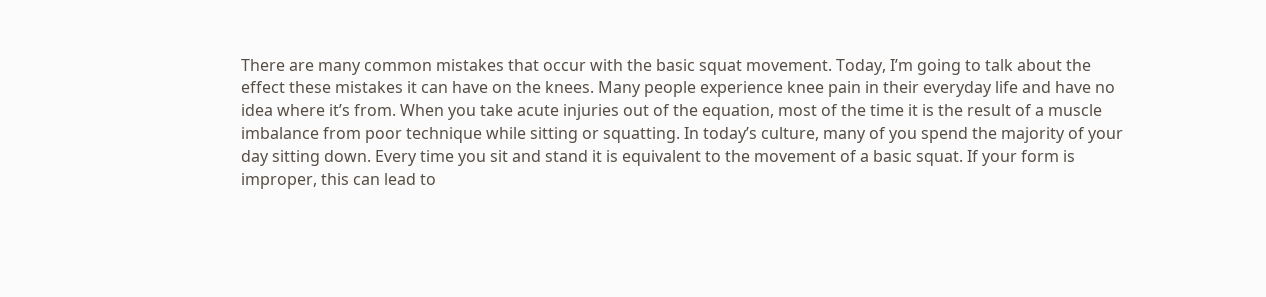There are many common mistakes that occur with the basic squat movement. Today, I’m going to talk about the effect these mistakes it can have on the knees. Many people experience knee pain in their everyday life and have no idea where it’s from. When you take acute injuries out of the equation, most of the time it is the result of a muscle imbalance from poor technique while sitting or squatting. In today’s culture, many of you spend the majority of your day sitting down. Every time you sit and stand it is equivalent to the movement of a basic squat. If your form is improper, this can lead to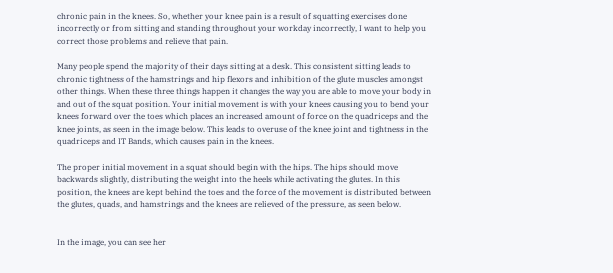chronic pain in the knees. So, whether your knee pain is a result of squatting exercises done incorrectly or from sitting and standing throughout your workday incorrectly, I want to help you correct those problems and relieve that pain.

Many people spend the majority of their days sitting at a desk. This consistent sitting leads to chronic tightness of the hamstrings and hip flexors and inhibition of the glute muscles amongst other things. When these three things happen it changes the way you are able to move your body in and out of the squat position. Your initial movement is with your knees causing you to bend your knees forward over the toes which places an increased amount of force on the quadriceps and the knee joints, as seen in the image below. This leads to overuse of the knee joint and tightness in the quadriceps and IT Bands, which causes pain in the knees.

The proper initial movement in a squat should begin with the hips. The hips should move backwards slightly, distributing the weight into the heels while activating the glutes. In this position, the knees are kept behind the toes and the force of the movement is distributed between the glutes, quads, and hamstrings and the knees are relieved of the pressure, as seen below.


In the image, you can see her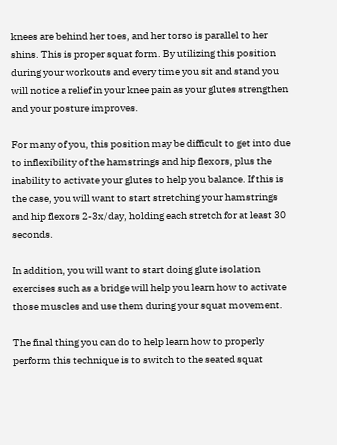knees are behind her toes, and her torso is parallel to her shins. This is proper squat form. By utilizing this position during your workouts and every time you sit and stand you will notice a relief in your knee pain as your glutes strengthen and your posture improves.

For many of you, this position may be difficult to get into due to inflexibility of the hamstrings and hip flexors, plus the inability to activate your glutes to help you balance. If this is the case, you will want to start stretching your hamstrings and hip flexors 2-3x/day, holding each stretch for at least 30 seconds.

In addition, you will want to start doing glute isolation exercises such as a bridge will help you learn how to activate those muscles and use them during your squat movement.

The final thing you can do to help learn how to properly perform this technique is to switch to the seated squat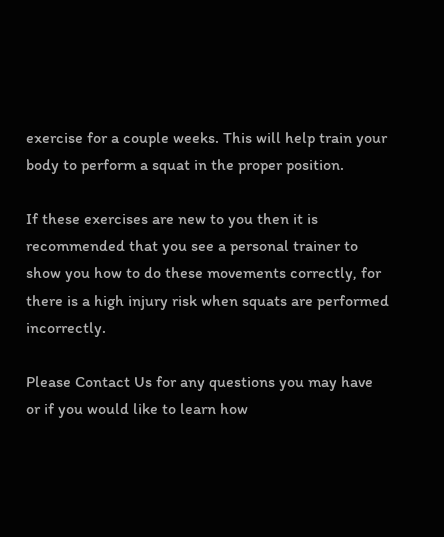exercise for a couple weeks. This will help train your body to perform a squat in the proper position.

If these exercises are new to you then it is recommended that you see a personal trainer to show you how to do these movements correctly, for there is a high injury risk when squats are performed incorrectly.

Please Contact Us for any questions you may have or if you would like to learn how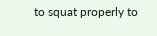to squat properly to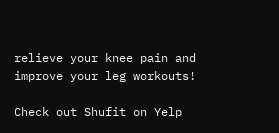relieve your knee pain and improve your leg workouts!

Check out Shufit on Yelp